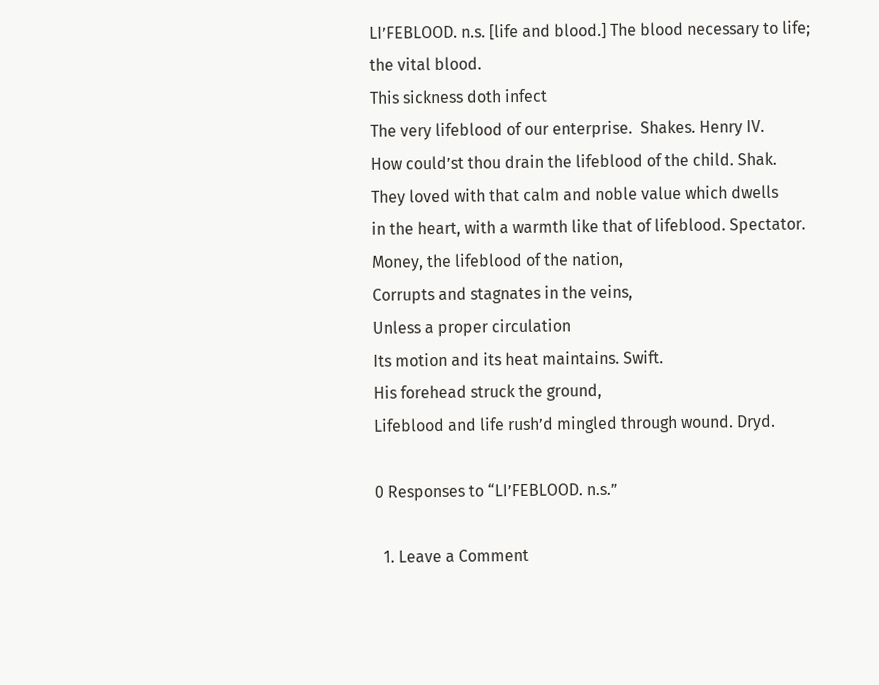LI’FEBLOOD. n.s. [life and blood.] The blood necessary to life;
the vital blood.
This sickness doth infect
The very lifeblood of our enterprise.  Shakes. Henry IV.
How could’st thou drain the lifeblood of the child. Shak.
They loved with that calm and noble value which dwells
in the heart, with a warmth like that of lifeblood. Spectator.
Money, the lifeblood of the nation,
Corrupts and stagnates in the veins,
Unless a proper circulation
Its motion and its heat maintains. Swift.
His forehead struck the ground,
Lifeblood and life rush’d mingled through wound. Dryd.

0 Responses to “LI’FEBLOOD. n.s.”

  1. Leave a Comment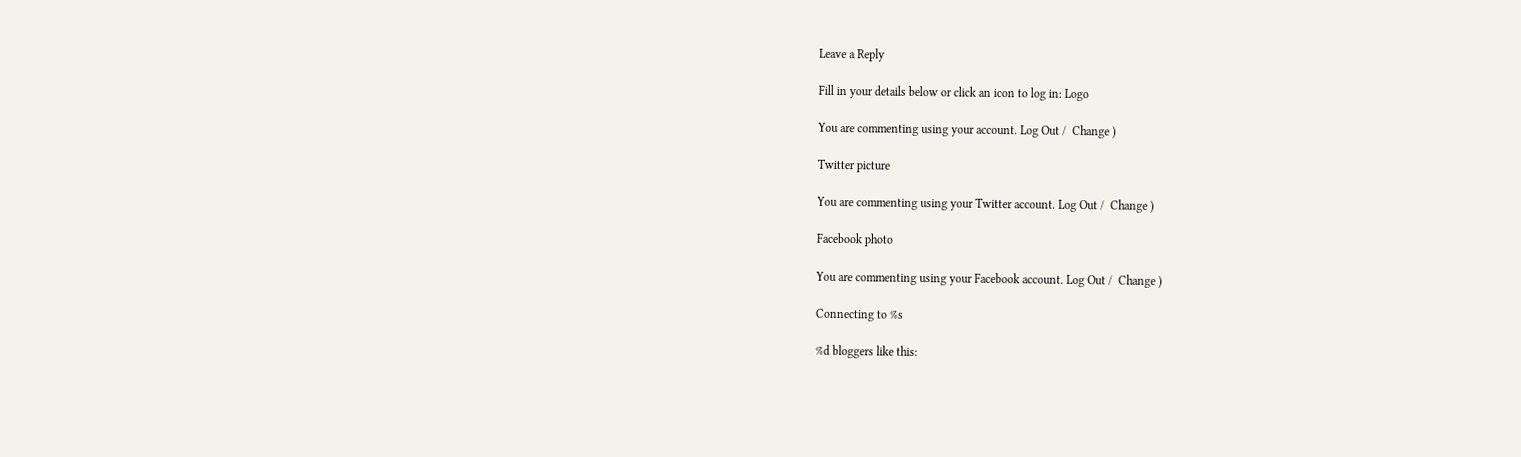Leave a Reply

Fill in your details below or click an icon to log in: Logo

You are commenting using your account. Log Out /  Change )

Twitter picture

You are commenting using your Twitter account. Log Out /  Change )

Facebook photo

You are commenting using your Facebook account. Log Out /  Change )

Connecting to %s

%d bloggers like this: